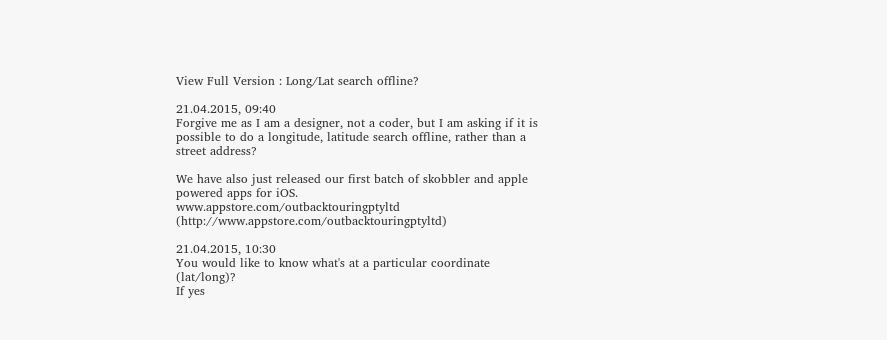View Full Version : Long/Lat search offline?

21.04.2015, 09:40
Forgive me as I am a designer, not a coder, but I am asking if it is possible to do a longitude, latitude search offline, rather than a street address?

We have also just released our first batch of skobbler and apple powered apps for iOS.
www.appstore.com/outbacktouringptyltd (http://www.appstore.com/outbacktouringptyltd)

21.04.2015, 10:30
You would like to know what's at a particular coordinate (lat/long)?
If yes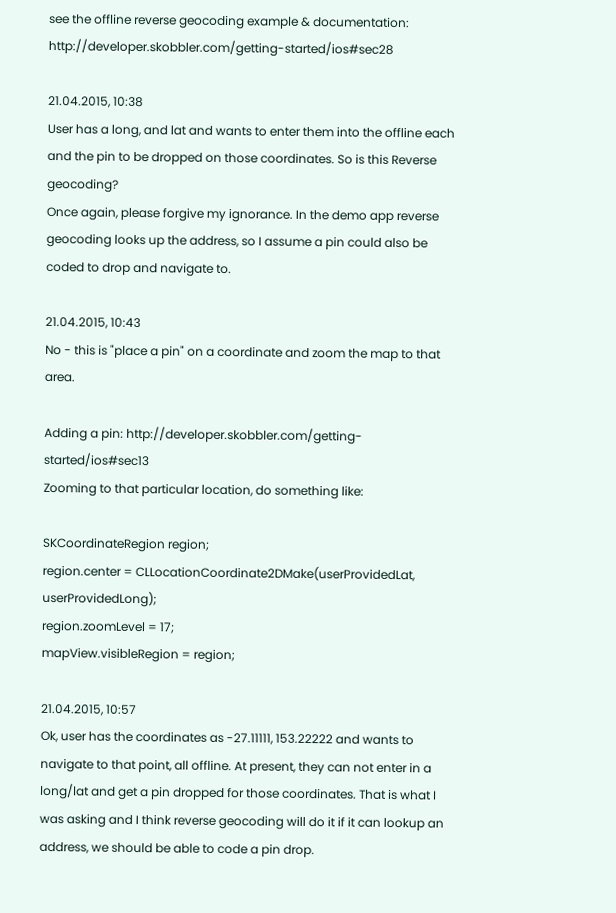see the offline reverse geocoding example & documentation: http://developer.skobbler.com/getting-started/ios#sec28

21.04.2015, 10:38
User has a long, and lat and wants to enter them into the offline each and the pin to be dropped on those coordinates. So is this Reverse geocoding?
Once again, please forgive my ignorance. In the demo app reverse geocoding looks up the address, so I assume a pin could also be coded to drop and navigate to.

21.04.2015, 10:43
No - this is "place a pin" on a coordinate and zoom the map to that area.

Adding a pin: http://developer.skobbler.com/getting-started/ios#sec13
Zooming to that particular location, do something like:

SKCoordinateRegion region;
region.center = CLLocationCoordinate2DMake(userProvidedLat, userProvidedLong);
region.zoomLevel = 17;
mapView.visibleRegion = region;

21.04.2015, 10:57
Ok, user has the coordinates as -27.11111, 153.22222 and wants to navigate to that point, all offline. At present, they can not enter in a long/lat and get a pin dropped for those coordinates. That is what I was asking and I think reverse geocoding will do it if it can lookup an address, we should be able to code a pin drop.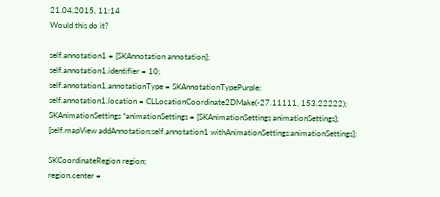21.04.2015, 11:14
Would this do it?

self.annotation1 = [SKAnnotation annotation];
self.annotation1.identifier = 10;
self.annotation1.annotationType = SKAnnotationTypePurple;
self.annotation1.location = CLLocationCoordinate2DMake(-27.11111, 153.22222);
SKAnimationSettings *animationSettings = [SKAnimationSettings animationSettings];
[self.mapView addAnnotation:self.annotation1 withAnimationSettings:animationSettings];

SKCoordinateRegion region;
region.center =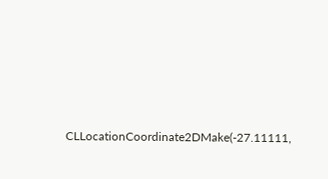CLLocationCoordinate2DMake(-27.11111,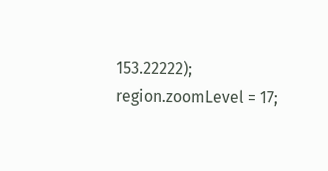153.22222);
region.zoomLevel = 17;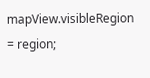mapView.visibleRegion = region;